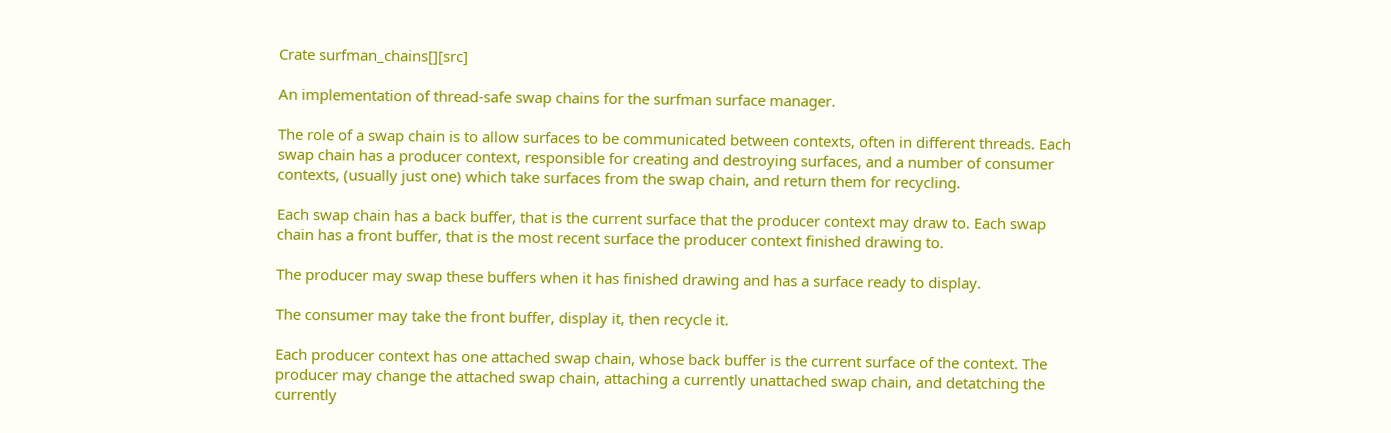Crate surfman_chains[][src]

An implementation of thread-safe swap chains for the surfman surface manager.

The role of a swap chain is to allow surfaces to be communicated between contexts, often in different threads. Each swap chain has a producer context, responsible for creating and destroying surfaces, and a number of consumer contexts, (usually just one) which take surfaces from the swap chain, and return them for recycling.

Each swap chain has a back buffer, that is the current surface that the producer context may draw to. Each swap chain has a front buffer, that is the most recent surface the producer context finished drawing to.

The producer may swap these buffers when it has finished drawing and has a surface ready to display.

The consumer may take the front buffer, display it, then recycle it.

Each producer context has one attached swap chain, whose back buffer is the current surface of the context. The producer may change the attached swap chain, attaching a currently unattached swap chain, and detatching the currently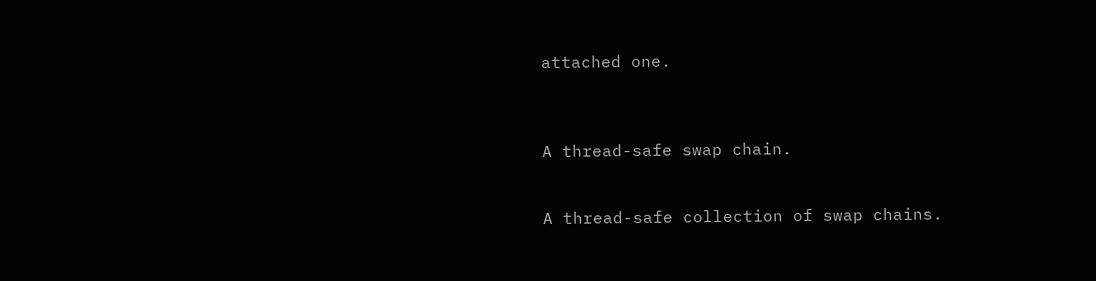attached one.



A thread-safe swap chain.


A thread-safe collection of swap chains.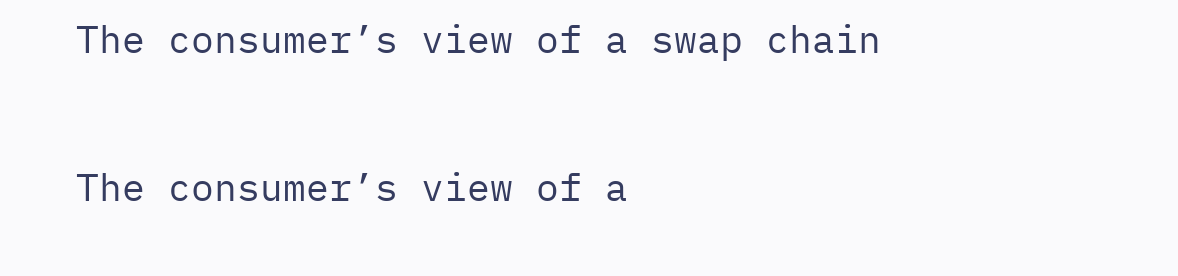The consumer’s view of a swap chain


The consumer’s view of a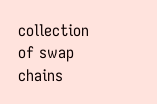collection of swap chains